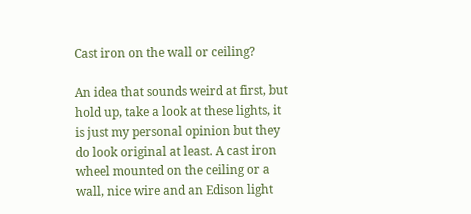Cast iron on the wall or ceiling?

An idea that sounds weird at first, but hold up, take a look at these lights, it is just my personal opinion but they do look original at least. A cast iron wheel mounted on the ceiling or a wall, nice wire and an Edison light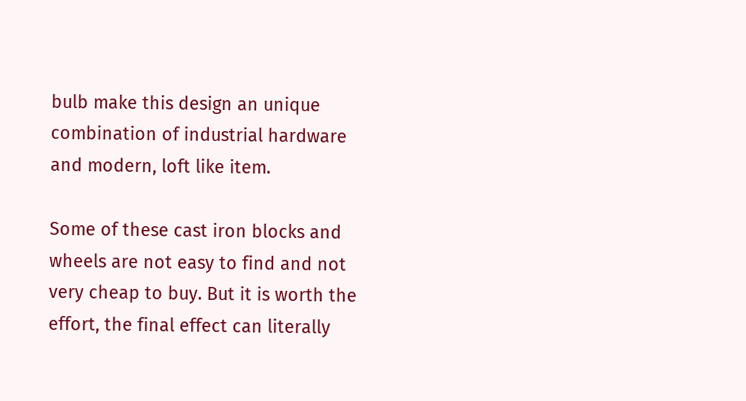bulb make this design an unique combination of industrial hardware and modern, loft like item.

Some of these cast iron blocks and wheels are not easy to find and not very cheap to buy. But it is worth the effort, the final effect can literally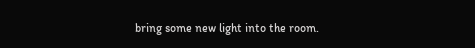bring some new light into the room.